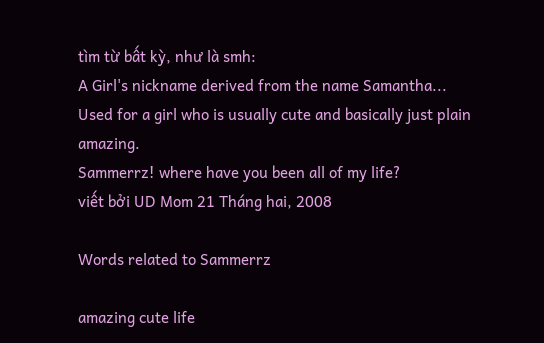tìm từ bất kỳ, như là smh:
A Girl's nickname derived from the name Samantha...
Used for a girl who is usually cute and basically just plain amazing.
Sammerrz! where have you been all of my life?
viết bởi UD Mom 21 Tháng hai, 2008

Words related to Sammerrz

amazing cute life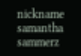nickname samantha sammerz